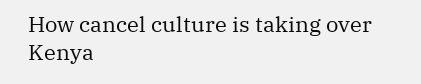How cancel culture is taking over Kenya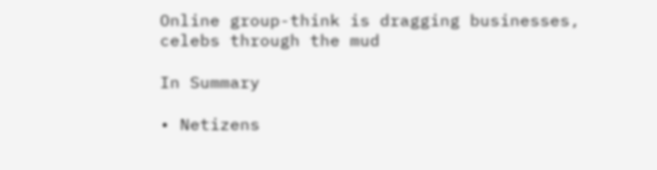Online group-think is dragging businesses, celebs through the mud

In Summary

• Netizens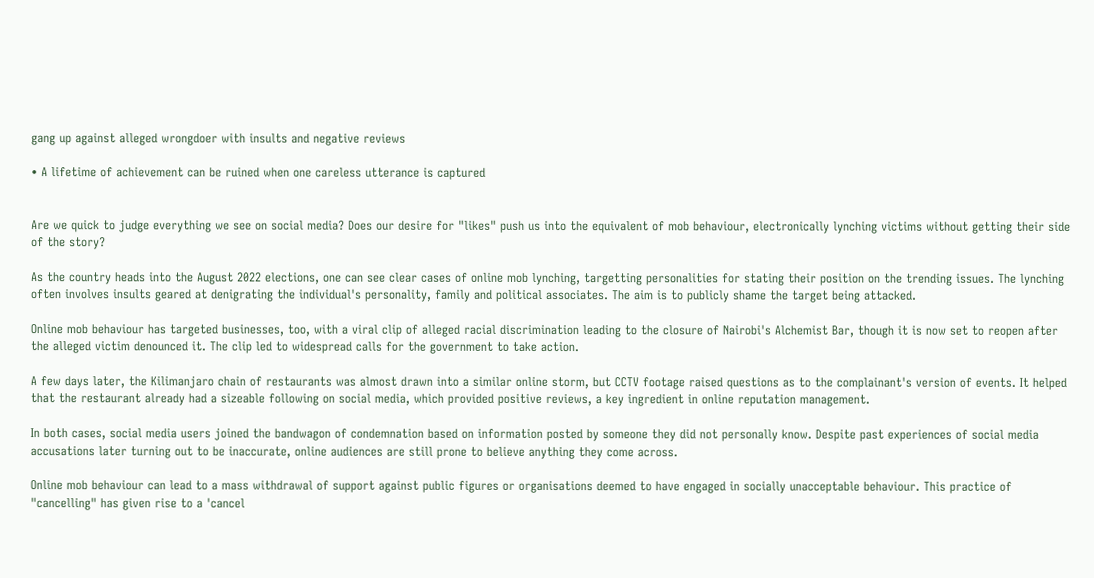gang up against alleged wrongdoer with insults and negative reviews

• A lifetime of achievement can be ruined when one careless utterance is captured


Are we quick to judge everything we see on social media? Does our desire for "likes" push us into the equivalent of mob behaviour, electronically lynching victims without getting their side of the story?

As the country heads into the August 2022 elections, one can see clear cases of online mob lynching, targetting personalities for stating their position on the trending issues. The lynching often involves insults geared at denigrating the individual's personality, family and political associates. The aim is to publicly shame the target being attacked.

Online mob behaviour has targeted businesses, too, with a viral clip of alleged racial discrimination leading to the closure of Nairobi's Alchemist Bar, though it is now set to reopen after the alleged victim denounced it. The clip led to widespread calls for the government to take action.

A few days later, the Kilimanjaro chain of restaurants was almost drawn into a similar online storm, but CCTV footage raised questions as to the complainant's version of events. It helped that the restaurant already had a sizeable following on social media, which provided positive reviews, a key ingredient in online reputation management.

In both cases, social media users joined the bandwagon of condemnation based on information posted by someone they did not personally know. Despite past experiences of social media accusations later turning out to be inaccurate, online audiences are still prone to believe anything they come across.

Online mob behaviour can lead to a mass withdrawal of support against public figures or organisations deemed to have engaged in socially unacceptable behaviour. This practice of "cancelling" has given rise to a 'cancel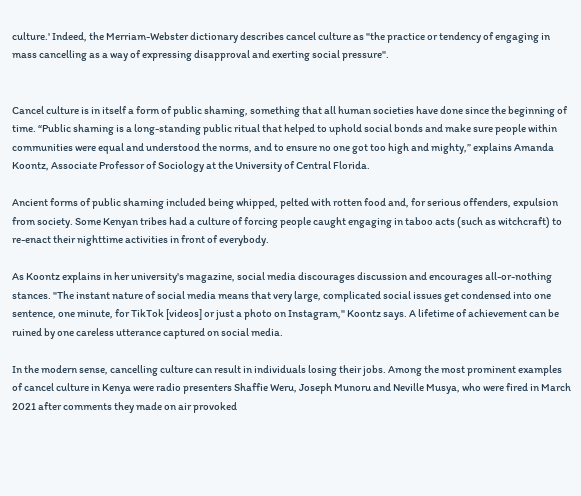culture.' Indeed, the Merriam-Webster dictionary describes cancel culture as "the practice or tendency of engaging in mass cancelling as a way of expressing disapproval and exerting social pressure".


Cancel culture is in itself a form of public shaming, something that all human societies have done since the beginning of time. “Public shaming is a long-standing public ritual that helped to uphold social bonds and make sure people within communities were equal and understood the norms, and to ensure no one got too high and mighty,” explains Amanda Koontz, Associate Professor of Sociology at the University of Central Florida.

Ancient forms of public shaming included being whipped, pelted with rotten food and, for serious offenders, expulsion from society. Some Kenyan tribes had a culture of forcing people caught engaging in taboo acts (such as witchcraft) to re-enact their nighttime activities in front of everybody.

As Koontz explains in her university's magazine, social media discourages discussion and encourages all-or-nothing stances. "The instant nature of social media means that very large, complicated social issues get condensed into one sentence, one minute, for TikTok [videos] or just a photo on Instagram," Koontz says. A lifetime of achievement can be ruined by one careless utterance captured on social media.

In the modern sense, cancelling culture can result in individuals losing their jobs. Among the most prominent examples of cancel culture in Kenya were radio presenters Shaffie Weru, Joseph Munoru and Neville Musya, who were fired in March 2021 after comments they made on air provoked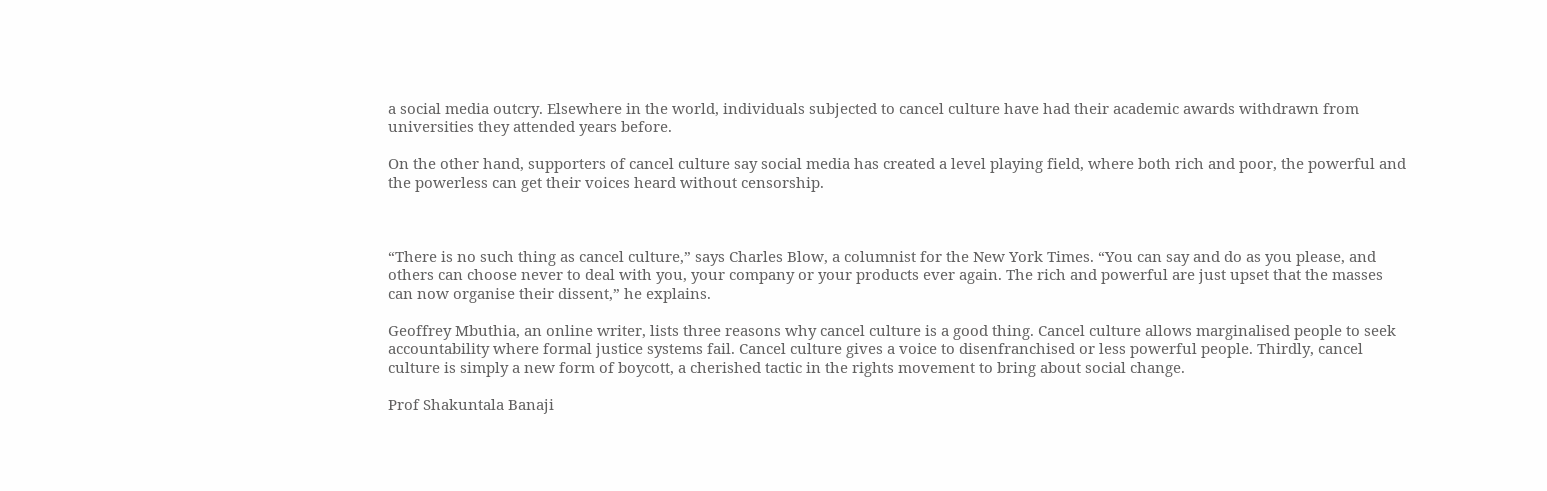a social media outcry. Elsewhere in the world, individuals subjected to cancel culture have had their academic awards withdrawn from universities they attended years before.

On the other hand, supporters of cancel culture say social media has created a level playing field, where both rich and poor, the powerful and the powerless can get their voices heard without censorship.



“There is no such thing as cancel culture,” says Charles Blow, a columnist for the New York Times. “You can say and do as you please, and others can choose never to deal with you, your company or your products ever again. The rich and powerful are just upset that the masses can now organise their dissent,” he explains.

Geoffrey Mbuthia, an online writer, lists three reasons why cancel culture is a good thing. Cancel culture allows marginalised people to seek accountability where formal justice systems fail. Cancel culture gives a voice to disenfranchised or less powerful people. Thirdly, cancel culture is simply a new form of boycott, a cherished tactic in the rights movement to bring about social change.

Prof Shakuntala Banaji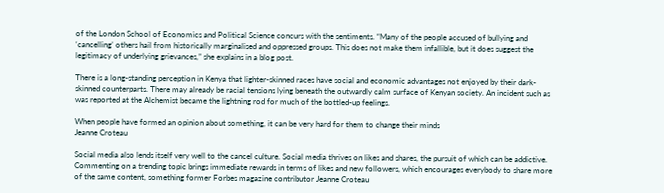of the London School of Economics and Political Science concurs with the sentiments. “Many of the people accused of bullying and ‘cancelling’ others hail from historically marginalised and oppressed groups. This does not make them infallible, but it does suggest the legitimacy of underlying grievances,” she explains in a blog post.

There is a long-standing perception in Kenya that lighter-skinned races have social and economic advantages not enjoyed by their dark-skinned counterparts. There may already be racial tensions lying beneath the outwardly calm surface of Kenyan society. An incident such as was reported at the Alchemist became the lightning rod for much of the bottled-up feelings.

When people have formed an opinion about something, it can be very hard for them to change their minds
Jeanne Croteau

Social media also lends itself very well to the cancel culture. Social media thrives on likes and shares, the pursuit of which can be addictive. Commenting on a trending topic brings immediate rewards in terms of likes and new followers, which encourages everybody to share more of the same content, something former Forbes magazine contributor Jeanne Croteau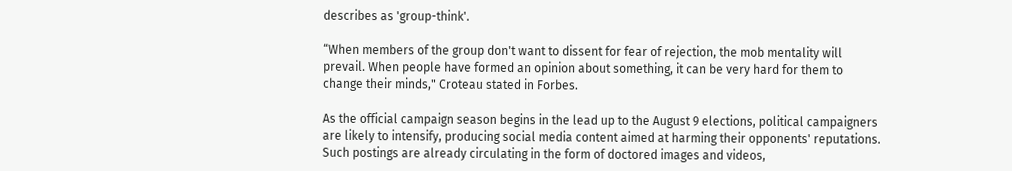describes as 'group-think'.

“When members of the group don't want to dissent for fear of rejection, the mob mentality will prevail. When people have formed an opinion about something, it can be very hard for them to change their minds," Croteau stated in Forbes.

As the official campaign season begins in the lead up to the August 9 elections, political campaigners are likely to intensify, producing social media content aimed at harming their opponents' reputations. Such postings are already circulating in the form of doctored images and videos,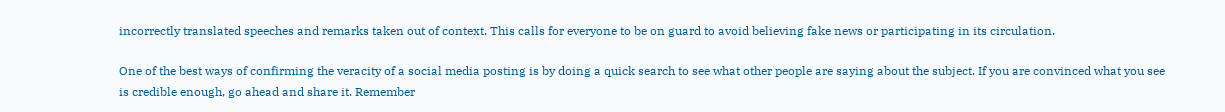incorrectly translated speeches and remarks taken out of context. This calls for everyone to be on guard to avoid believing fake news or participating in its circulation.

One of the best ways of confirming the veracity of a social media posting is by doing a quick search to see what other people are saying about the subject. If you are convinced what you see is credible enough, go ahead and share it. Remember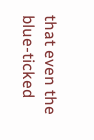that even the blue-ticked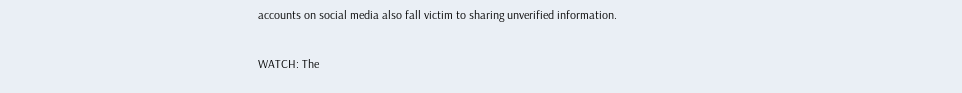accounts on social media also fall victim to sharing unverified information.

WATCH: The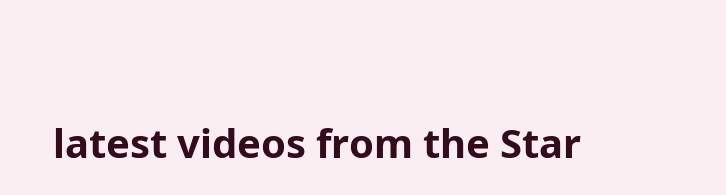latest videos from the Star